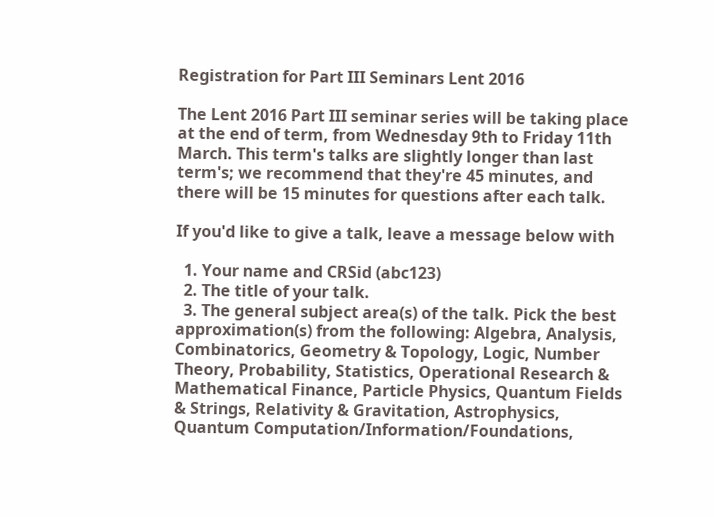Registration for Part III Seminars Lent 2016

The Lent 2016 Part III seminar series will be taking place at the end of term, from Wednesday 9th to Friday 11th March. This term's talks are slightly longer than last term's; we recommend that they're 45 minutes, and there will be 15 minutes for questions after each talk.

If you'd like to give a talk, leave a message below with

  1. Your name and CRSid (abc123)
  2. The title of your talk.
  3. The general subject area(s) of the talk. Pick the best approximation(s) from the following: Algebra, Analysis, Combinatorics, Geometry & Topology, Logic, Number Theory, Probability, Statistics, Operational Research & Mathematical Finance, Particle Physics, Quantum Fields & Strings, Relativity & Gravitation, Astrophysics, Quantum Computation/Information/Foundations,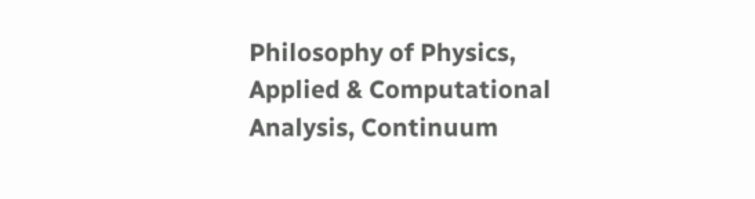Philosophy of Physics, Applied & Computational Analysis, Continuum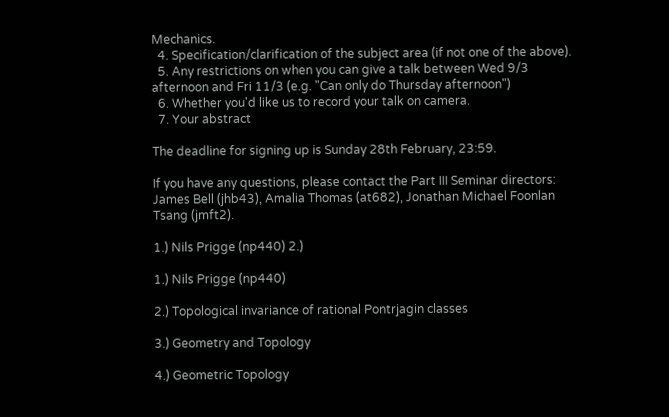Mechanics.
  4. Specification/clarification of the subject area (if not one of the above).
  5. Any restrictions on when you can give a talk between Wed 9/3 afternoon and Fri 11/3 (e.g. "Can only do Thursday afternoon")
  6. Whether you'd like us to record your talk on camera.
  7. Your abstract

The deadline for signing up is Sunday 28th February, 23:59.

If you have any questions, please contact the Part III Seminar directors: James Bell (jhb43), Amalia Thomas (at682), Jonathan Michael Foonlan Tsang (jmft2).

1.) Nils Prigge (np440) 2.)

1.) Nils Prigge (np440)

2.) Topological invariance of rational Pontrjagin classes

3.) Geometry and Topology

4.) Geometric Topology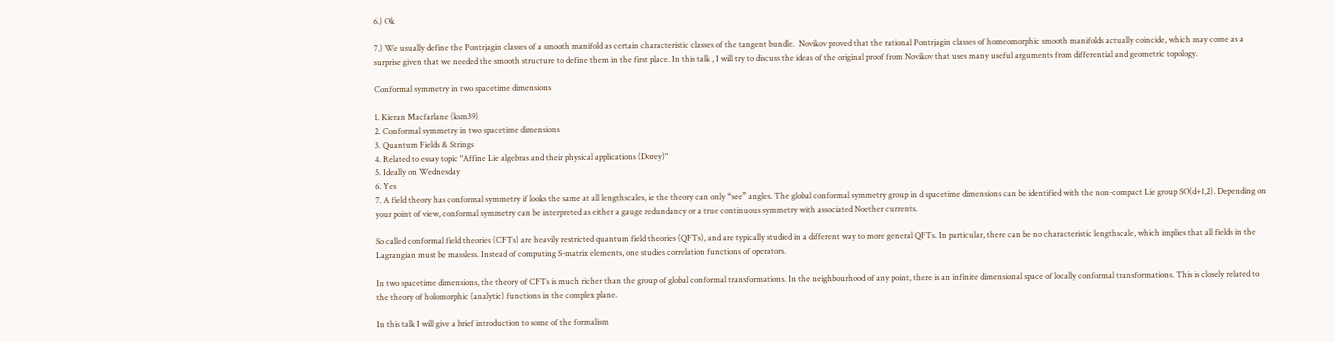6.) Ok

7.) We usually define the Pontrjagin classes of a smooth manifold as certain characteristic classes of the tangent bundle.  Novikov proved that the rational Pontrjagin classes of homeomorphic smooth manifolds actually coincide, which may come as a surprise given that we needed the smooth structure to define them in the first place. In this talk , I will try to discuss the ideas of the original proof from Novikov that uses many useful arguments from differential and geometric topology.

Conformal symmetry in two spacetime dimensions

1. Kieran Macfarlane (ksm39)
2. Conformal symmetry in two spacetime dimensions
3. Quantum Fields & Strings
4. Related to essay topic "Affine Lie algebras and their physical applications (Dorey)"
5. Ideally on Wednesday
6. Yes
7. A field theory has conformal symmetry if looks the same at all lengthscales, ie the theory can only “see” angles. The global conformal symmetry group in d spacetime dimensions can be identified with the non-compact Lie group SO(d+1,2). Depending on your point of view, conformal symmetry can be interpreted as either a gauge redundancy or a true continuous symmetry with associated Noether currents.

So called conformal field theories (CFTs) are heavily restricted quantum field theories (QFTs), and are typically studied in a different way to more general QFTs. In particular, there can be no characteristic lengthscale, which implies that all fields in the Lagrangian must be massless. Instead of computing S-matrix elements, one studies correlation functions of operators.

In two spacetime dimensions, the theory of CFTs is much richer than the group of global conformal transformations. In the neighbourhood of any point, there is an infinite dimensional space of locally conformal transformations. This is closely related to the theory of holomorphic (analytic) functions in the complex plane.

In this talk I will give a brief introduction to some of the formalism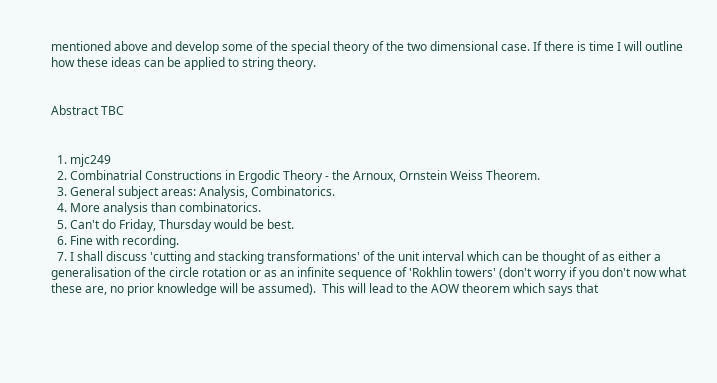mentioned above and develop some of the special theory of the two dimensional case. If there is time I will outline how these ideas can be applied to string theory.


Abstract TBC


  1. mjc249
  2. Combinatrial Constructions in Ergodic Theory - the Arnoux, Ornstein Weiss Theorem.
  3. General subject areas: Analysis, Combinatorics.
  4. More analysis than combinatorics.
  5. Can't do Friday, Thursday would be best.
  6. Fine with recording.
  7. I shall discuss 'cutting and stacking transformations' of the unit interval which can be thought of as either a generalisation of the circle rotation or as an infinite sequence of 'Rokhlin towers' (don't worry if you don't now what these are, no prior knowledge will be assumed).  This will lead to the AOW theorem which says that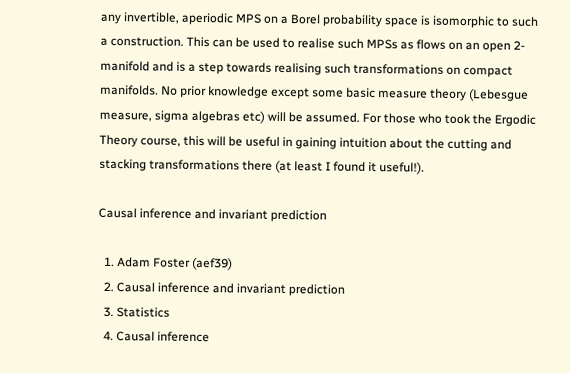any invertible, aperiodic MPS on a Borel probability space is isomorphic to such a construction. This can be used to realise such MPSs as flows on an open 2-manifold and is a step towards realising such transformations on compact manifolds. No prior knowledge except some basic measure theory (Lebesgue measure, sigma algebras etc) will be assumed. For those who took the Ergodic Theory course, this will be useful in gaining intuition about the cutting and stacking transformations there (at least I found it useful!).

Causal inference and invariant prediction

  1. Adam Foster (aef39)
  2. Causal inference and invariant prediction
  3. Statistics
  4. Causal inference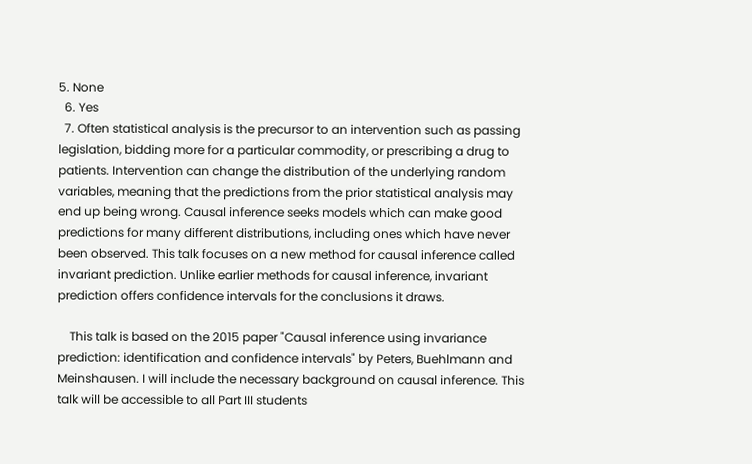5. None
  6. Yes
  7. Often statistical analysis is the precursor to an intervention such as passing legislation, bidding more for a particular commodity, or prescribing a drug to patients. Intervention can change the distribution of the underlying random variables, meaning that the predictions from the prior statistical analysis may end up being wrong. Causal inference seeks models which can make good predictions for many different distributions, including ones which have never been observed. This talk focuses on a new method for causal inference called invariant prediction. Unlike earlier methods for causal inference, invariant prediction offers confidence intervals for the conclusions it draws.

    This talk is based on the 2015 paper "Causal inference using invariance prediction: identification and confidence intervals" by Peters, Buehlmann and Meinshausen. I will include the necessary background on causal inference. This talk will be accessible to all Part III students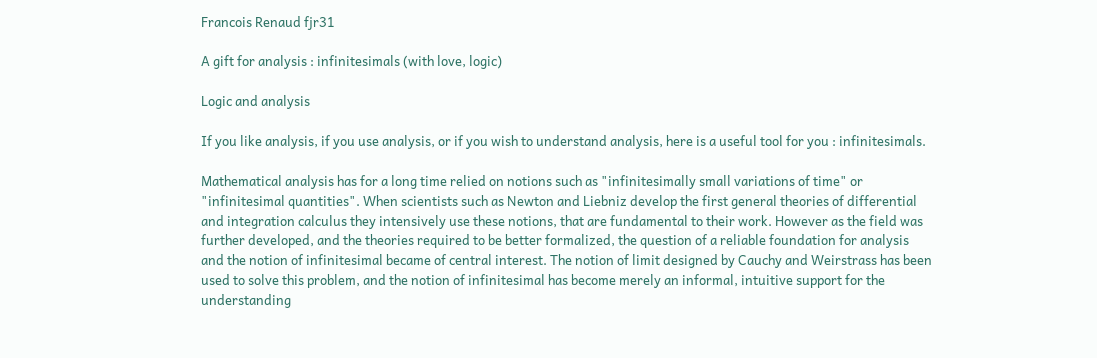Francois Renaud fjr31

A gift for analysis : infinitesimals (with love, logic)

Logic and analysis

If you like analysis, if you use analysis, or if you wish to understand analysis, here is a useful tool for you : infinitesimals.

Mathematical analysis has for a long time relied on notions such as "infinitesimally small variations of time" or "infinitesimal quantities". When scientists such as Newton and Liebniz develop the first general theories of differential and integration calculus they intensively use these notions, that are fundamental to their work. However as the field was further developed, and the theories required to be better formalized, the question of a reliable foundation for analysis and the notion of infinitesimal became of central interest. The notion of limit designed by Cauchy and Weirstrass has been used to solve this problem, and the notion of infinitesimal has become merely an informal, intuitive support for the understanding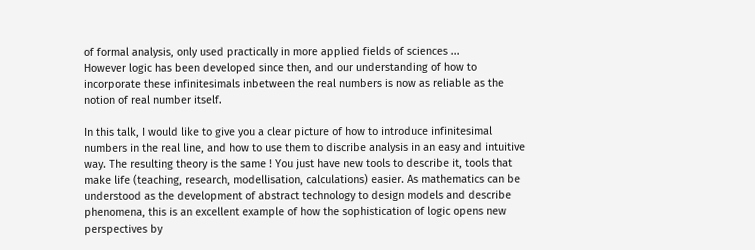of formal analysis, only used practically in more applied fields of sciences ...
However logic has been developed since then, and our understanding of how to incorporate these infinitesimals inbetween the real numbers is now as reliable as the notion of real number itself.

In this talk, I would like to give you a clear picture of how to introduce infinitesimal numbers in the real line, and how to use them to discribe analysis in an easy and intuitive way. The resulting theory is the same ! You just have new tools to describe it, tools that make life (teaching, research, modellisation, calculations) easier. As mathematics can be understood as the development of abstract technology to design models and describe phenomena, this is an excellent example of how the sophistication of logic opens new perspectives by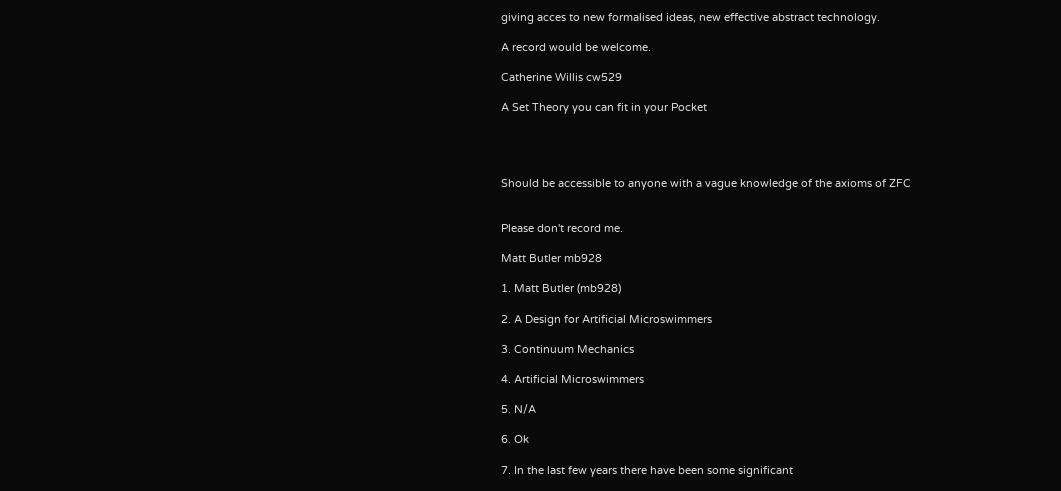giving acces to new formalised ideas, new effective abstract technology.

A record would be welcome.

Catherine Willis cw529

A Set Theory you can fit in your Pocket




Should be accessible to anyone with a vague knowledge of the axioms of ZFC


Please don't record me.

Matt Butler mb928

1. Matt Butler (mb928)

2. A Design for Artificial Microswimmers

3. Continuum Mechanics

4. Artificial Microswimmers

5. N/A

6. Ok

7. In the last few years there have been some significant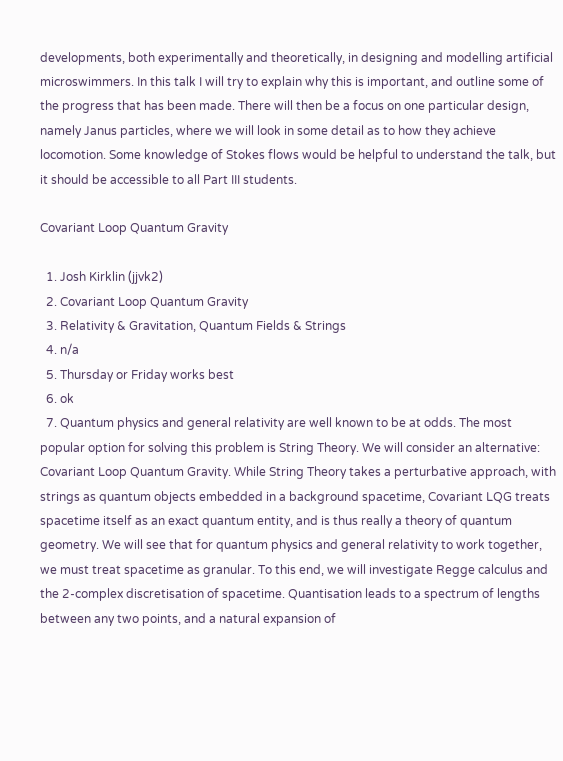developments, both experimentally and theoretically, in designing and modelling artificial microswimmers. In this talk I will try to explain why this is important, and outline some of the progress that has been made. There will then be a focus on one particular design, namely Janus particles, where we will look in some detail as to how they achieve locomotion. Some knowledge of Stokes flows would be helpful to understand the talk, but it should be accessible to all Part III students.

Covariant Loop Quantum Gravity

  1. Josh Kirklin (jjvk2)
  2. Covariant Loop Quantum Gravity
  3. Relativity & Gravitation, Quantum Fields & Strings
  4. n/a
  5. Thursday or Friday works best
  6. ok
  7. Quantum physics and general relativity are well known to be at odds. The most popular option for solving this problem is String Theory. We will consider an alternative: Covariant Loop Quantum Gravity. While String Theory takes a perturbative approach, with strings as quantum objects embedded in a background spacetime, Covariant LQG treats spacetime itself as an exact quantum entity, and is thus really a theory of quantum geometry. We will see that for quantum physics and general relativity to work together, we must treat spacetime as granular. To this end, we will investigate Regge calculus and the 2-complex discretisation of spacetime. Quantisation leads to a spectrum of lengths between any two points, and a natural expansion of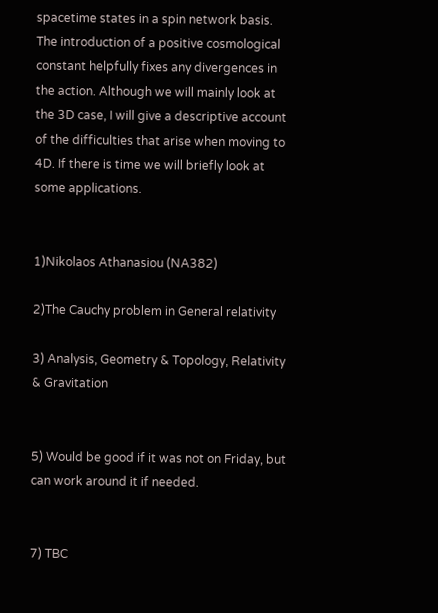spacetime states in a spin network basis. The introduction of a positive cosmological constant helpfully fixes any divergences in the action. Although we will mainly look at the 3D case, I will give a descriptive account of the difficulties that arise when moving to 4D. If there is time we will briefly look at some applications.


1)Nikolaos Athanasiou (NA382)

2)The Cauchy problem in General relativity

3) Analysis, Geometry & Topology, Relativity & Gravitation


5) Would be good if it was not on Friday, but can work around it if needed.


7) TBC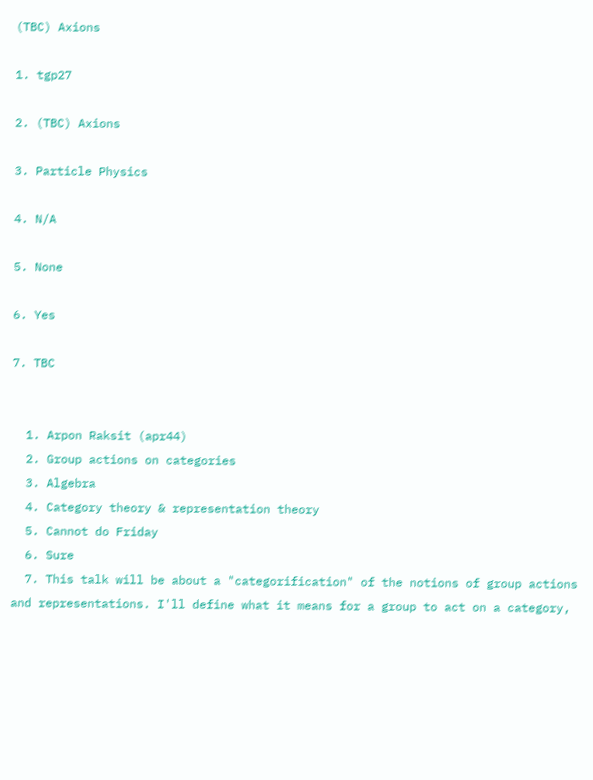(TBC) Axions

1. tgp27

2. (TBC) Axions

3. Particle Physics

4. N/A

5. None

6. Yes

7. TBC


  1. Arpon Raksit (apr44)
  2. Group actions on categories
  3. Algebra
  4. Category theory & representation theory
  5. Cannot do Friday
  6. Sure
  7. This talk will be about a "categorification" of the notions of group actions and representations. I'll define what it means for a group to act on a category,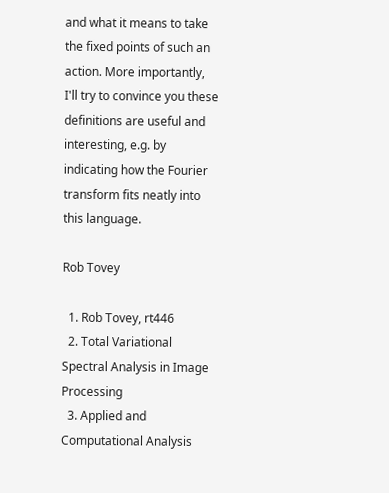and what it means to take the fixed points of such an action. More importantly, I'll try to convince you these definitions are useful and interesting, e.g. by indicating how the Fourier transform fits neatly into this language.

Rob Tovey

  1. Rob Tovey, rt446
  2. Total Variational Spectral Analysis in Image Processing
  3. Applied and Computational Analysis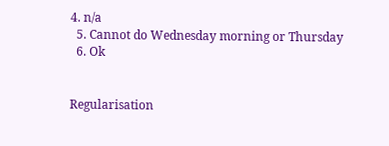4. n/a
  5. Cannot do Wednesday morning or Thursday
  6. Ok


Regularisation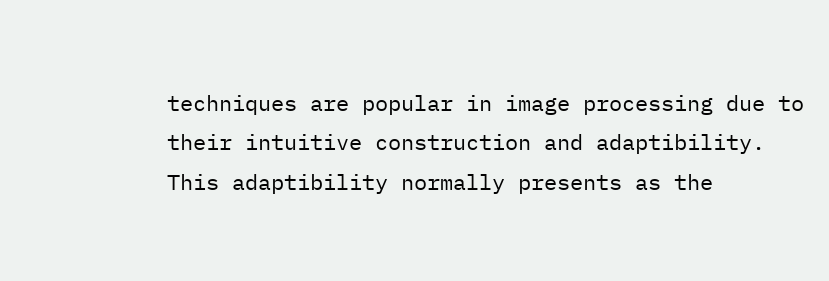techniques are popular in image processing due to their intuitive construction and adaptibility. This adaptibility normally presents as the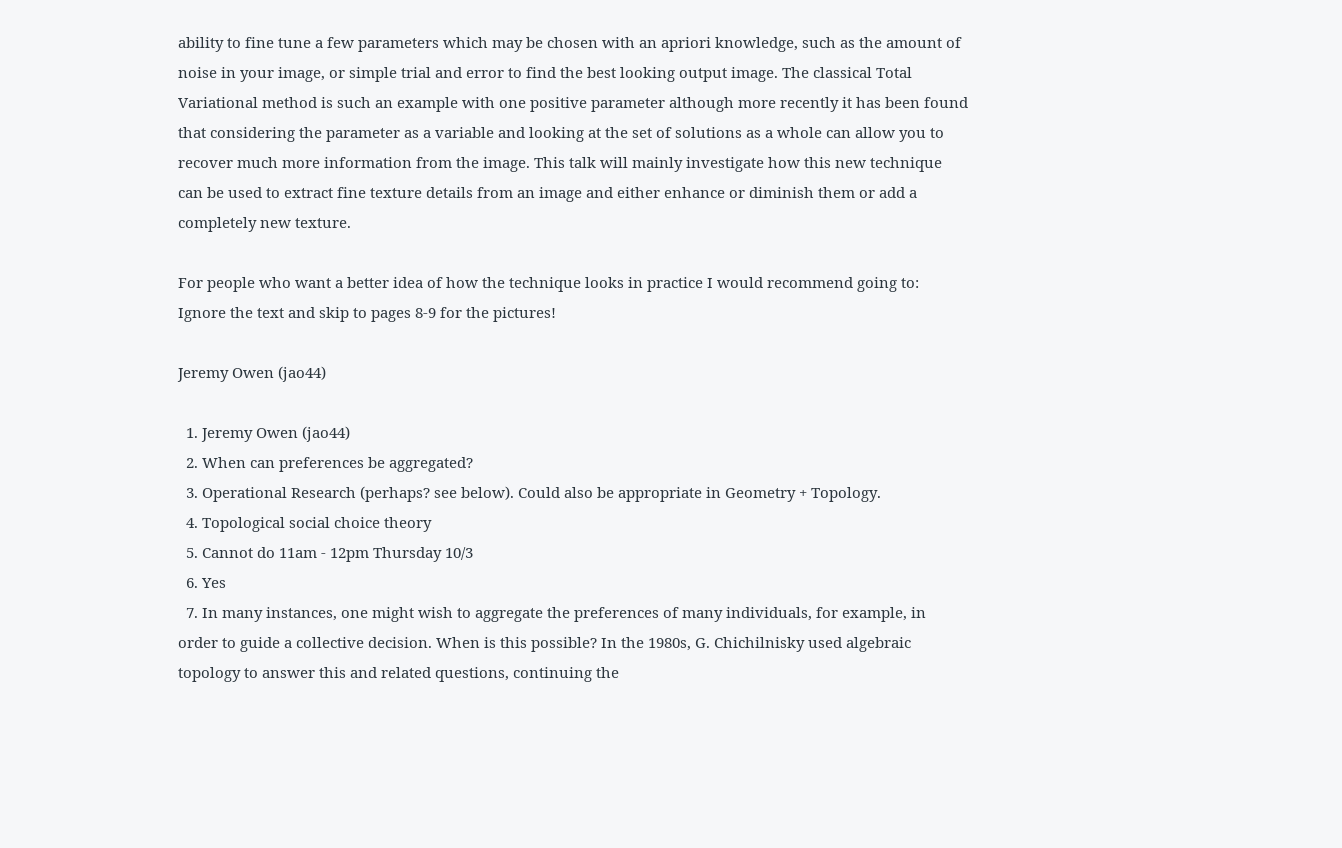ability to fine tune a few parameters which may be chosen with an apriori knowledge, such as the amount of noise in your image, or simple trial and error to find the best looking output image. The classical Total Variational method is such an example with one positive parameter although more recently it has been found that considering the parameter as a variable and looking at the set of solutions as a whole can allow you to recover much more information from the image. This talk will mainly investigate how this new technique can be used to extract fine texture details from an image and either enhance or diminish them or add a completely new texture.

For people who want a better idea of how the technique looks in practice I would recommend going to:
Ignore the text and skip to pages 8-9 for the pictures!

Jeremy Owen (jao44)

  1. Jeremy Owen (jao44)
  2. When can preferences be aggregated?
  3. Operational Research (perhaps? see below). Could also be appropriate in Geometry + Topology.
  4. Topological social choice theory
  5. Cannot do 11am - 12pm Thursday 10/3
  6. Yes
  7. In many instances, one might wish to aggregate the preferences of many individuals, for example, in order to guide a collective decision. When is this possible? In the 1980s, G. Chichilnisky used algebraic topology to answer this and related questions, continuing the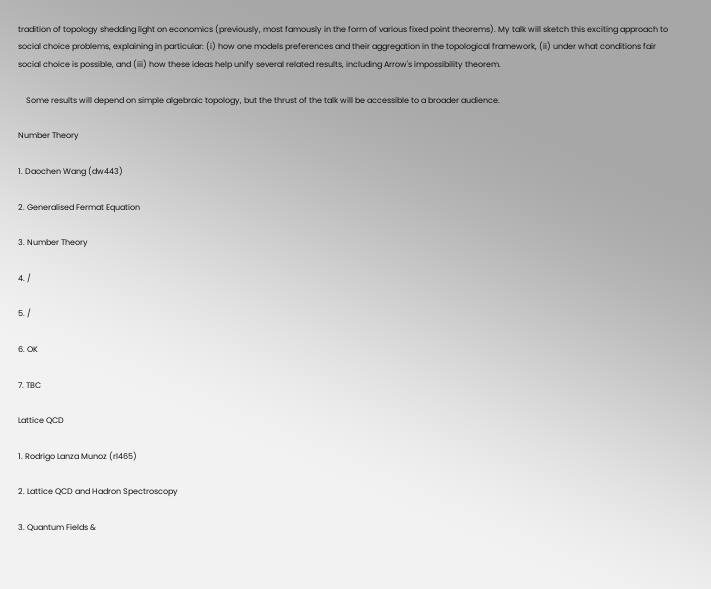tradition of topology shedding light on economics (previously, most famously in the form of various fixed point theorems). My talk will sketch this exciting approach to social choice problems, explaining in particular: (i) how one models preferences and their aggregation in the topological framework, (ii) under what conditions fair social choice is possible, and (iii) how these ideas help unify several related results, including Arrow's impossibility theorem.

    Some results will depend on simple algebraic topology, but the thrust of the talk will be accessible to a broader audience.

Number Theory

1. Daochen Wang (dw443)

2. Generalised Fermat Equation

3. Number Theory

4. /

5. /

6. OK

7. TBC

Lattice QCD

1. Rodrigo Lanza Munoz (rl465)

2. Lattice QCD and Hadron Spectroscopy

3. Quantum Fields &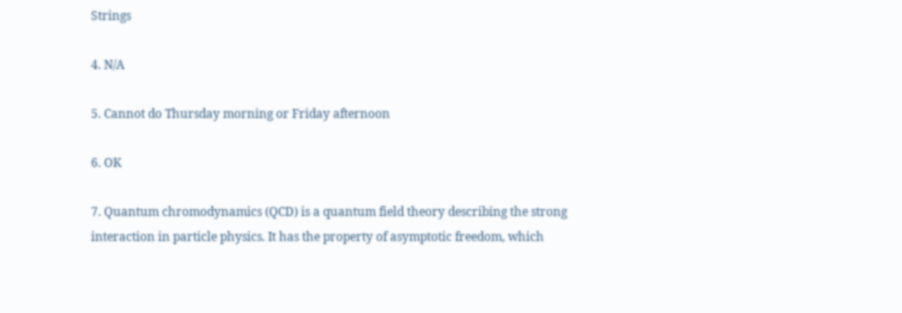Strings

4. N/A

5. Cannot do Thursday morning or Friday afternoon

6. OK

7. Quantum chromodynamics (QCD) is a quantum field theory describing the strong interaction in particle physics. It has the property of asymptotic freedom, which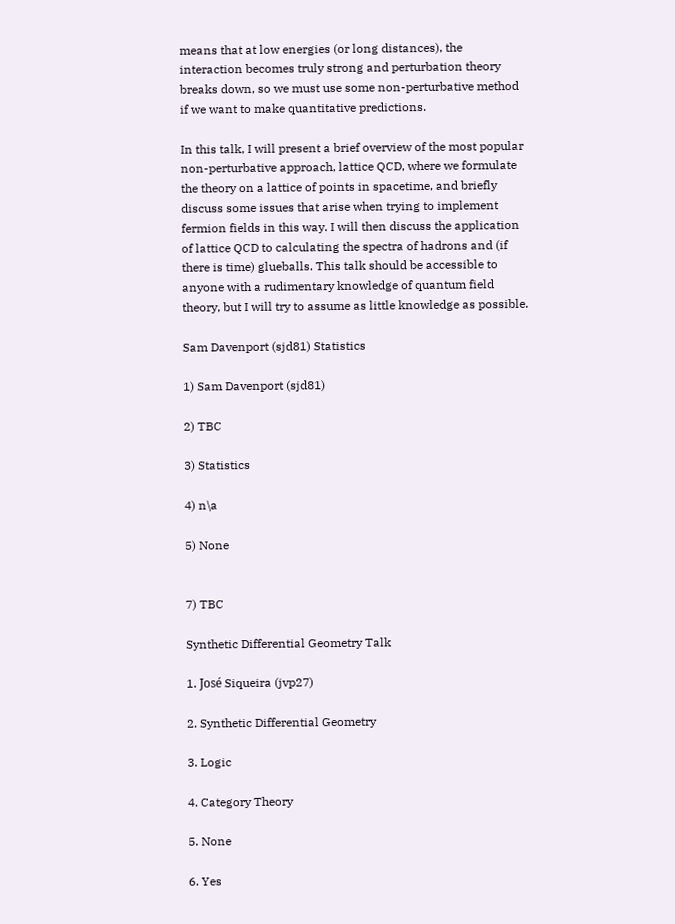means that at low energies (or long distances), the interaction becomes truly strong and perturbation theory breaks down, so we must use some non-perturbative method if we want to make quantitative predictions.

In this talk, I will present a brief overview of the most popular non-perturbative approach, lattice QCD, where we formulate the theory on a lattice of points in spacetime, and briefly discuss some issues that arise when trying to implement fermion fields in this way. I will then discuss the application of lattice QCD to calculating the spectra of hadrons and (if there is time) glueballs. This talk should be accessible to anyone with a rudimentary knowledge of quantum field theory, but I will try to assume as little knowledge as possible.

Sam Davenport (sjd81) Statistics

1) Sam Davenport (sjd81)

2) TBC

3) Statistics

4) n\a

5) None


7) TBC

Synthetic Differential Geometry Talk

1. José Siqueira (jvp27)

2. Synthetic Differential Geometry

3. Logic

4. Category Theory

5. None

6. Yes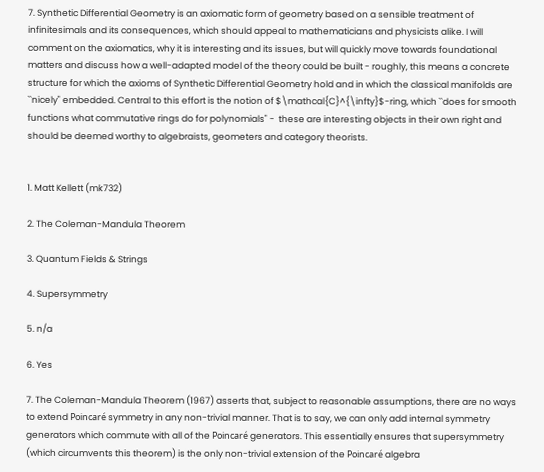7. Synthetic Differential Geometry is an axiomatic form of geometry based on a sensible treatment of infinitesimals and its consequences, which should appeal to mathematicians and physicists alike. I will comment on the axiomatics, why it is interesting and its issues, but will quickly move towards foundational matters and discuss how a well-adapted model of the theory could be built - roughly, this means a concrete structure for which the axioms of Synthetic Differential Geometry hold and in which the classical manifolds are ``nicely" embedded. Central to this effort is the notion of $\mathcal{C}^{\infty}$-ring, which ``does for smooth functions what commutative rings do for polynomials" -  these are interesting objects in their own right and should be deemed worthy to algebraists, geometers and category theorists.


1. Matt Kellett (mk732)

2. The Coleman-Mandula Theorem

3. Quantum Fields & Strings

4. Supersymmetry

5. n/a

6. Yes

7. The Coleman-Mandula Theorem (1967) asserts that, subject to reasonable assumptions, there are no ways to extend Poincaré symmetry in any non-trivial manner. That is to say, we can only add internal symmetry generators which commute with all of the Poincaré generators. This essentially ensures that supersymmetry (which circumvents this theorem) is the only non-trivial extension of the Poincaré algebra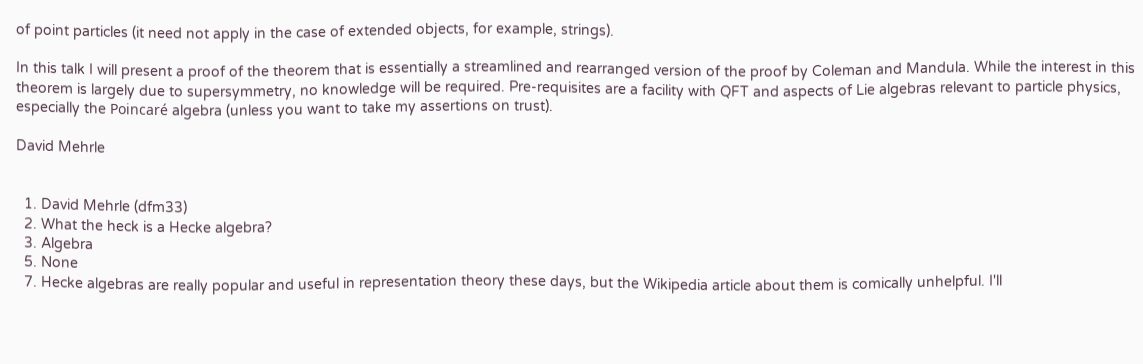of point particles (it need not apply in the case of extended objects, for example, strings).

In this talk I will present a proof of the theorem that is essentially a streamlined and rearranged version of the proof by Coleman and Mandula. While the interest in this theorem is largely due to supersymmetry, no knowledge will be required. Pre-requisites are a facility with QFT and aspects of Lie algebras relevant to particle physics, especially the Poincaré algebra (unless you want to take my assertions on trust).

David Mehrle


  1. David Mehrle (dfm33)
  2. What the heck is a Hecke algebra?
  3. Algebra
  5. None
  7. Hecke algebras are really popular and useful in representation theory these days, but the Wikipedia article about them is comically unhelpful. I'll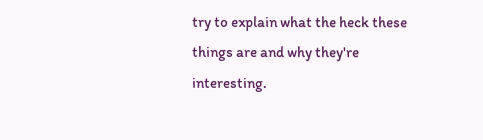try to explain what the heck these things are and why they're interesting.